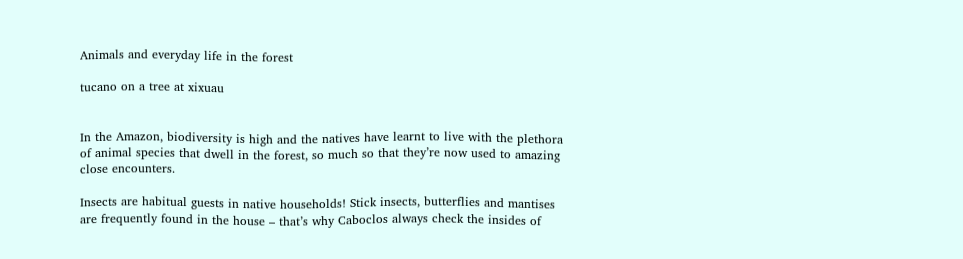Animals and everyday life in the forest

tucano on a tree at xixuau


In the Amazon, biodiversity is high and the natives have learnt to live with the plethora of animal species that dwell in the forest, so much so that they’re now used to amazing close encounters.

Insects are habitual guests in native households! Stick insects, butterflies and mantises are frequently found in the house – that’s why Caboclos always check the insides of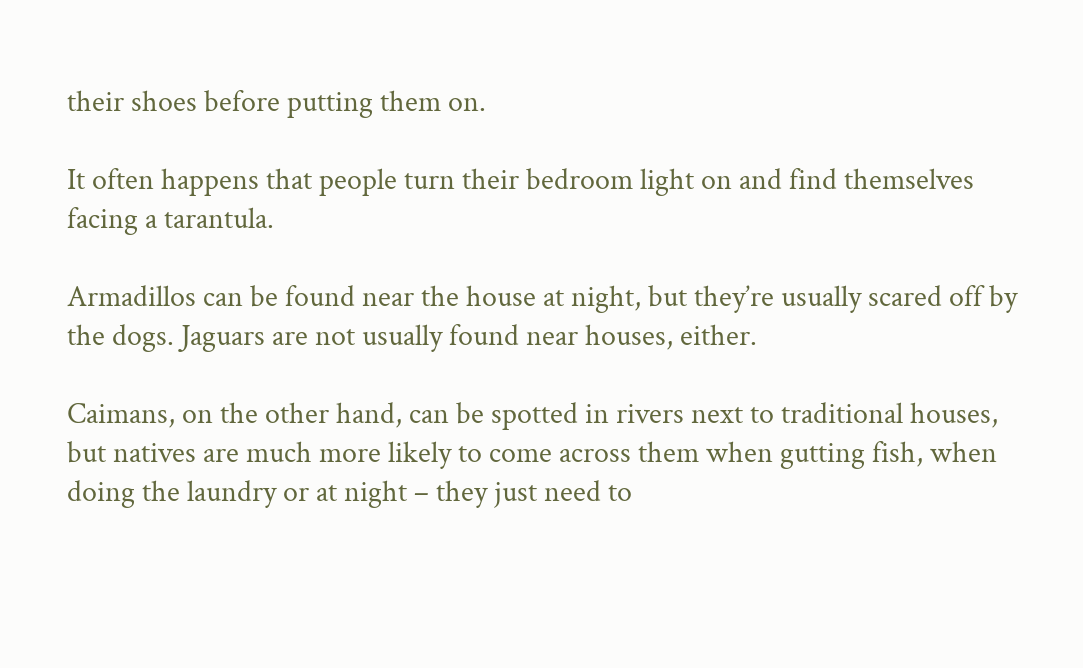their shoes before putting them on.

It often happens that people turn their bedroom light on and find themselves facing a tarantula.

Armadillos can be found near the house at night, but they’re usually scared off by the dogs. Jaguars are not usually found near houses, either.

Caimans, on the other hand, can be spotted in rivers next to traditional houses, but natives are much more likely to come across them when gutting fish, when doing the laundry or at night – they just need to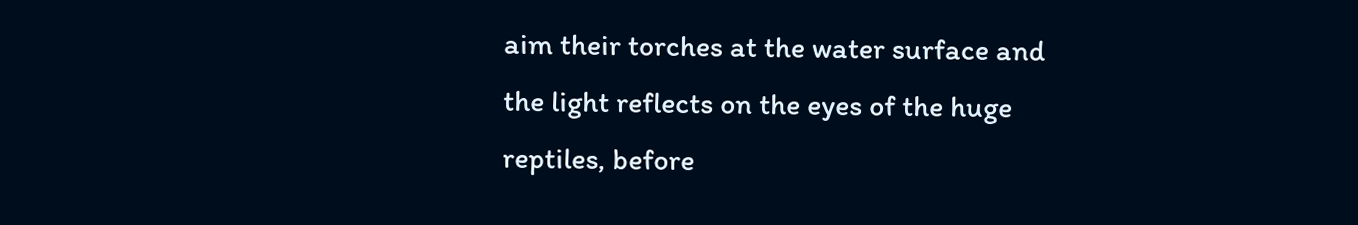aim their torches at the water surface and the light reflects on the eyes of the huge reptiles, before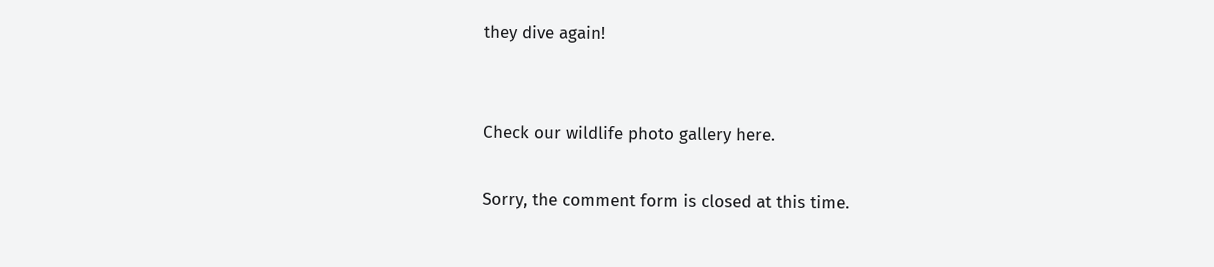they dive again!


Check our wildlife photo gallery here.

Sorry, the comment form is closed at this time.